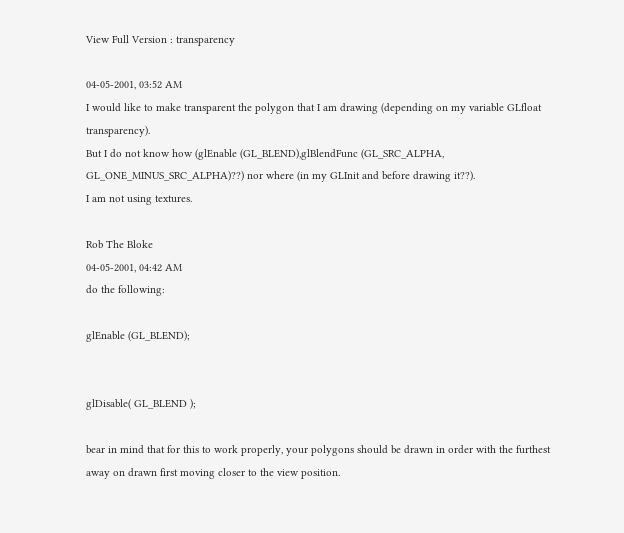View Full Version : transparency

04-05-2001, 03:52 AM
I would like to make transparent the polygon that I am drawing (depending on my variable GLfloat transparency).
But I do not know how (glEnable (GL_BLEND),glBlendFunc (GL_SRC_ALPHA, GL_ONE_MINUS_SRC_ALPHA)??) nor where (in my GLInit and before drawing it??).
I am not using textures.

Rob The Bloke
04-05-2001, 04:42 AM
do the following:

glEnable (GL_BLEND);


glDisable( GL_BLEND );

bear in mind that for this to work properly, your polygons should be drawn in order with the furthest away on drawn first moving closer to the view position.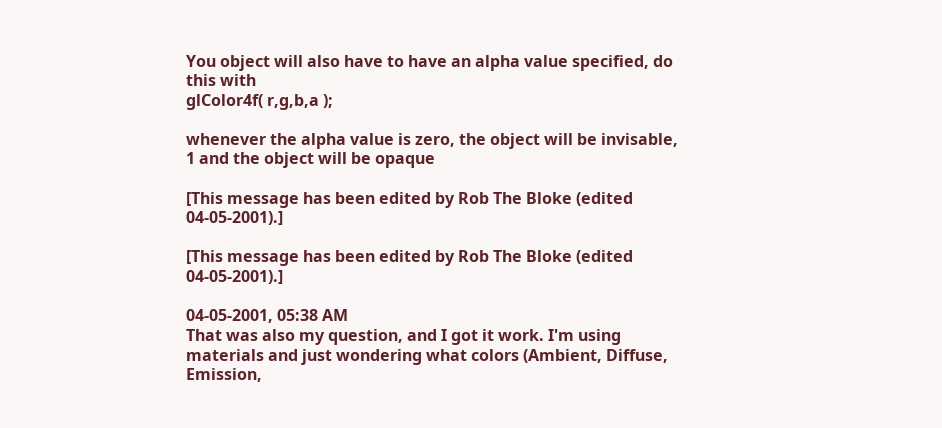You object will also have to have an alpha value specified, do this with
glColor4f( r,g,b,a );

whenever the alpha value is zero, the object will be invisable, 1 and the object will be opaque

[This message has been edited by Rob The Bloke (edited 04-05-2001).]

[This message has been edited by Rob The Bloke (edited 04-05-2001).]

04-05-2001, 05:38 AM
That was also my question, and I got it work. I'm using materials and just wondering what colors (Ambient, Diffuse, Emission,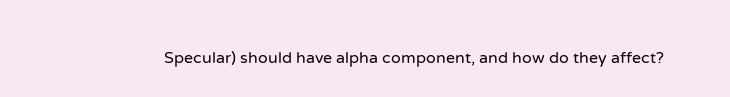Specular) should have alpha component, and how do they affect?